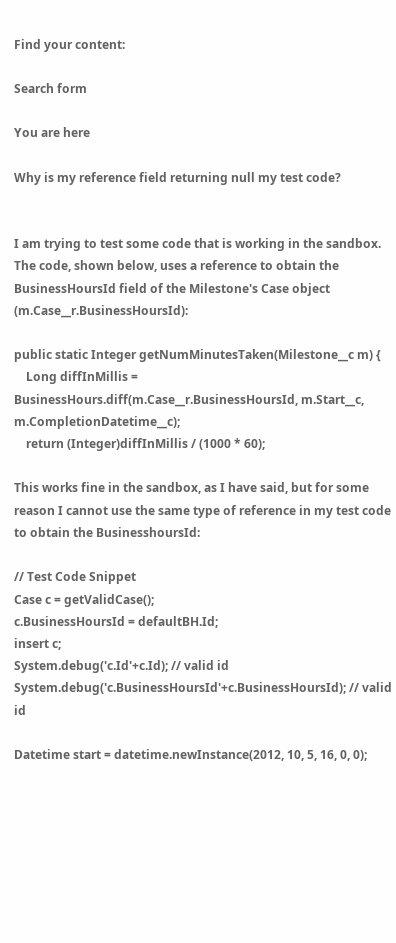Find your content:

Search form

You are here

Why is my reference field returning null my test code?


I am trying to test some code that is working in the sandbox. The code, shown below, uses a reference to obtain the BusinessHoursId field of the Milestone's Case object (m.Case__r.BusinessHoursId):

public static Integer getNumMinutesTaken(Milestone__c m) {
    Long diffInMillis = BusinessHours.diff(m.Case__r.BusinessHoursId, m.Start__c, m.CompletionDatetime__c);
    return (Integer)diffInMillis / (1000 * 60);

This works fine in the sandbox, as I have said, but for some reason I cannot use the same type of reference in my test code to obtain the BusinesshoursId:

// Test Code Snippet
Case c = getValidCase();
c.BusinessHoursId = defaultBH.Id;
insert c;
System.debug('c.Id'+c.Id); // valid id
System.debug('c.BusinessHoursId'+c.BusinessHoursId); // valid id

Datetime start = datetime.newInstance(2012, 10, 5, 16, 0, 0);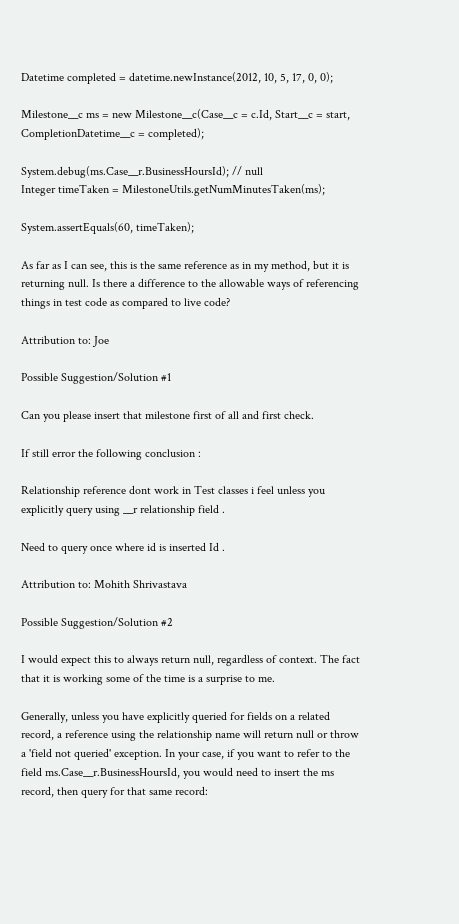Datetime completed = datetime.newInstance(2012, 10, 5, 17, 0, 0);

Milestone__c ms = new Milestone__c(Case__c = c.Id, Start__c = start, CompletionDatetime__c = completed);

System.debug(ms.Case__r.BusinessHoursId); // null
Integer timeTaken = MilestoneUtils.getNumMinutesTaken(ms);

System.assertEquals(60, timeTaken);

As far as I can see, this is the same reference as in my method, but it is returning null. Is there a difference to the allowable ways of referencing things in test code as compared to live code?

Attribution to: Joe

Possible Suggestion/Solution #1

Can you please insert that milestone first of all and first check.

If still error the following conclusion :

Relationship reference dont work in Test classes i feel unless you explicitly query using __r relationship field .

Need to query once where id is inserted Id .

Attribution to: Mohith Shrivastava

Possible Suggestion/Solution #2

I would expect this to always return null, regardless of context. The fact that it is working some of the time is a surprise to me.

Generally, unless you have explicitly queried for fields on a related record, a reference using the relationship name will return null or throw a 'field not queried' exception. In your case, if you want to refer to the field ms.Case__r.BusinessHoursId, you would need to insert the ms record, then query for that same record: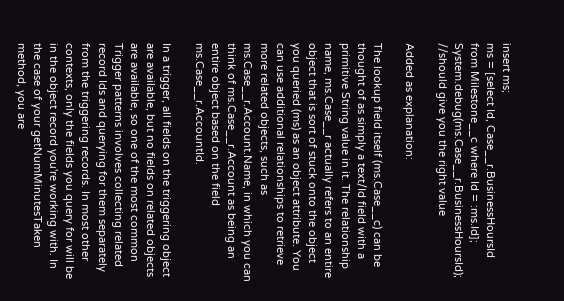insert ms;
ms = [select Id, Case__r.BusinessHoursId from Milestone__c where Id = :ms.Id];
System.debug(ms.Case__r.BusinessHoursId); //should give you the right value

Added as explanation:

The lookup field itself (ms.Case__c) can be thought of as simply a text/Id field with a primitive String value in it. The relationship name, ms.Case__r actually refers to an entire object that is sort of stuck onto the object you queried (ms) as an object attribute. You can use additional relationships to retrieve more related objects, such as ms.Case__r.Account.Name, in which you can think of ms.Case__r.Account as being an entire object based on the field ms.Case__r.AccountId.

In a trigger, all fields on the triggering object are available, but no fields on related objects are available, so one of the most common Trigger patterns involves collecting related record Ids and querying for them separately from the triggering records. In most other contexts, only the fields you query for will be in the object record you're working with. In the case of your getNumMinutesTaken method, you are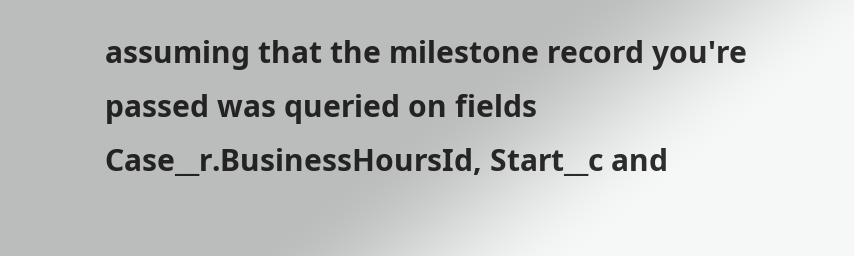assuming that the milestone record you're passed was queried on fields Case__r.BusinessHoursId, Start__c and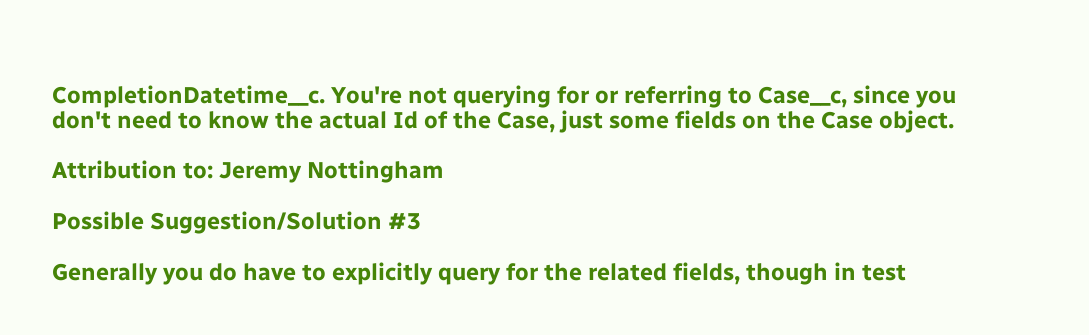CompletionDatetime__c. You're not querying for or referring to Case__c, since you don't need to know the actual Id of the Case, just some fields on the Case object.

Attribution to: Jeremy Nottingham

Possible Suggestion/Solution #3

Generally you do have to explicitly query for the related fields, though in test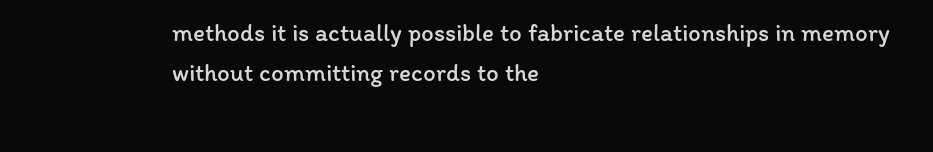methods it is actually possible to fabricate relationships in memory without committing records to the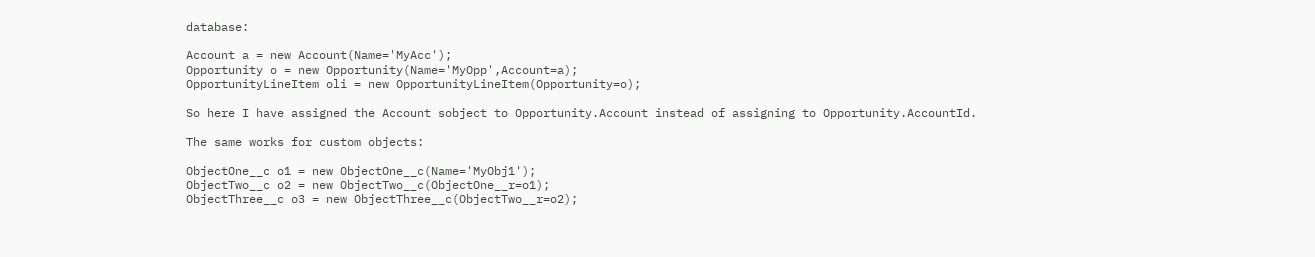database:

Account a = new Account(Name='MyAcc');
Opportunity o = new Opportunity(Name='MyOpp',Account=a);
OpportunityLineItem oli = new OpportunityLineItem(Opportunity=o);

So here I have assigned the Account sobject to Opportunity.Account instead of assigning to Opportunity.AccountId.

The same works for custom objects:

ObjectOne__c o1 = new ObjectOne__c(Name='MyObj1');
ObjectTwo__c o2 = new ObjectTwo__c(ObjectOne__r=o1);
ObjectThree__c o3 = new ObjectThree__c(ObjectTwo__r=o2);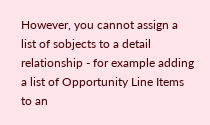However, you cannot assign a list of sobjects to a detail relationship - for example adding a list of Opportunity Line Items to an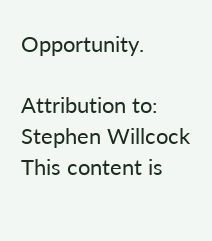Opportunity.

Attribution to: Stephen Willcock
This content is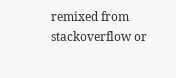remixed from stackoverflow or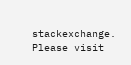stackexchange. Please visit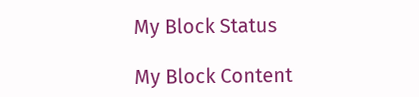My Block Status

My Block Content